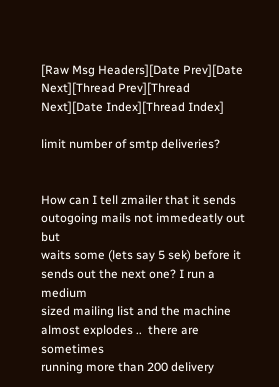[Raw Msg Headers][Date Prev][Date Next][Thread Prev][Thread Next][Date Index][Thread Index]

limit number of smtp deliveries?


How can I tell zmailer that it sends outogoing mails not immedeatly out but
waits some (lets say 5 sek) before it sends out the next one? I run a medium
sized mailing list and the machine almost explodes ..  there are sometimes
running more than 200 delivery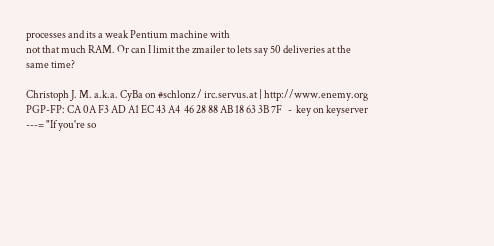processes and its a weak Pentium machine with
not that much RAM. Or can I limit the zmailer to lets say 50 deliveries at the
same time?

Christoph J. M. a.k.a. CyBa on #schlonz / irc.servus.at | http://www.enemy.org
PGP-FP: CA 0A F3 AD A1 EC 43 A4  46 28 88 AB 18 63 3B 7F   -  key on keyserver
---= "If you're so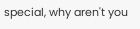special, why aren't you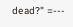dead?" =---